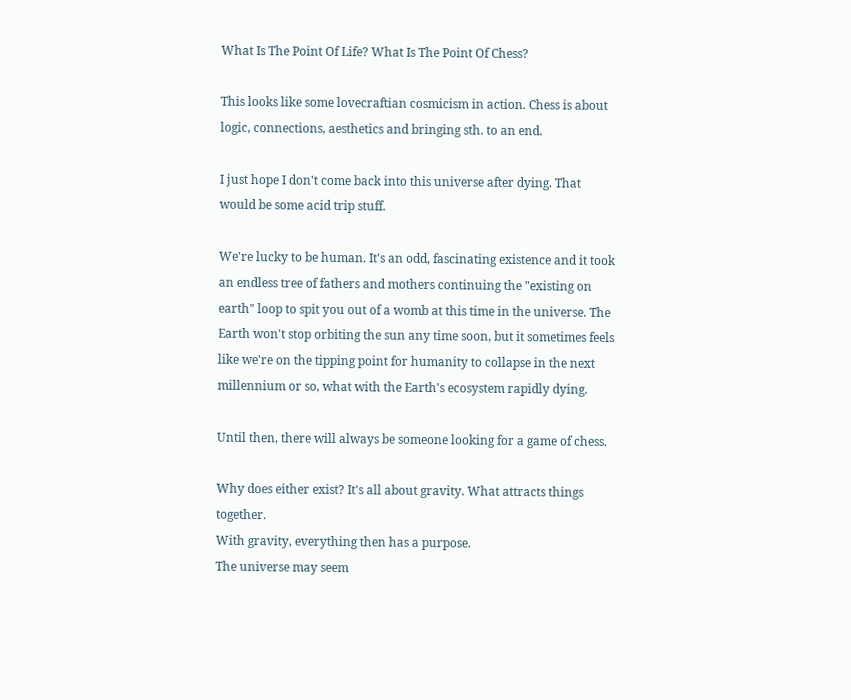What Is The Point Of Life? What Is The Point Of Chess?

This looks like some lovecraftian cosmicism in action. Chess is about logic, connections, aesthetics and bringing sth. to an end.

I just hope I don't come back into this universe after dying. That would be some acid trip stuff.

We're lucky to be human. It's an odd, fascinating existence and it took an endless tree of fathers and mothers continuing the "existing on earth" loop to spit you out of a womb at this time in the universe. The Earth won't stop orbiting the sun any time soon, but it sometimes feels like we're on the tipping point for humanity to collapse in the next millennium or so, what with the Earth's ecosystem rapidly dying.

Until then, there will always be someone looking for a game of chess.

Why does either exist? It's all about gravity. What attracts things together.
With gravity, everything then has a purpose.
The universe may seem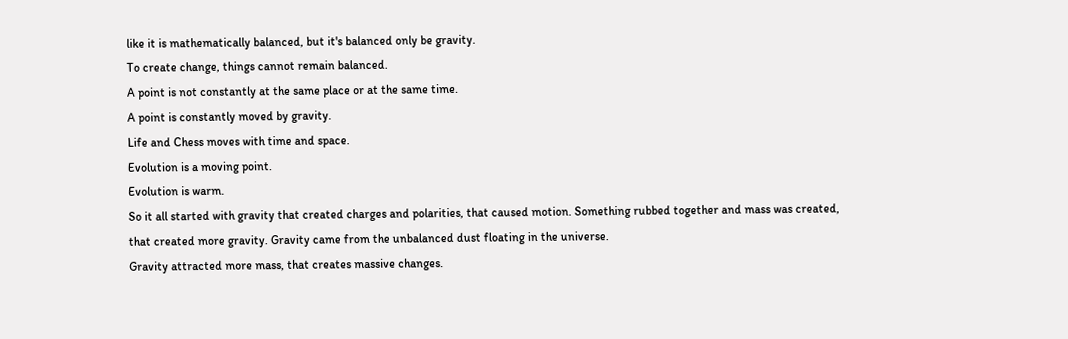like it is mathematically balanced, but it's balanced only be gravity.
To create change, things cannot remain balanced.
A point is not constantly at the same place or at the same time.
A point is constantly moved by gravity.
Life and Chess moves with time and space.
Evolution is a moving point.
Evolution is warm.
So it all started with gravity that created charges and polarities, that caused motion. Something rubbed together and mass was created, that created more gravity. Gravity came from the unbalanced dust floating in the universe.
Gravity attracted more mass, that creates massive changes.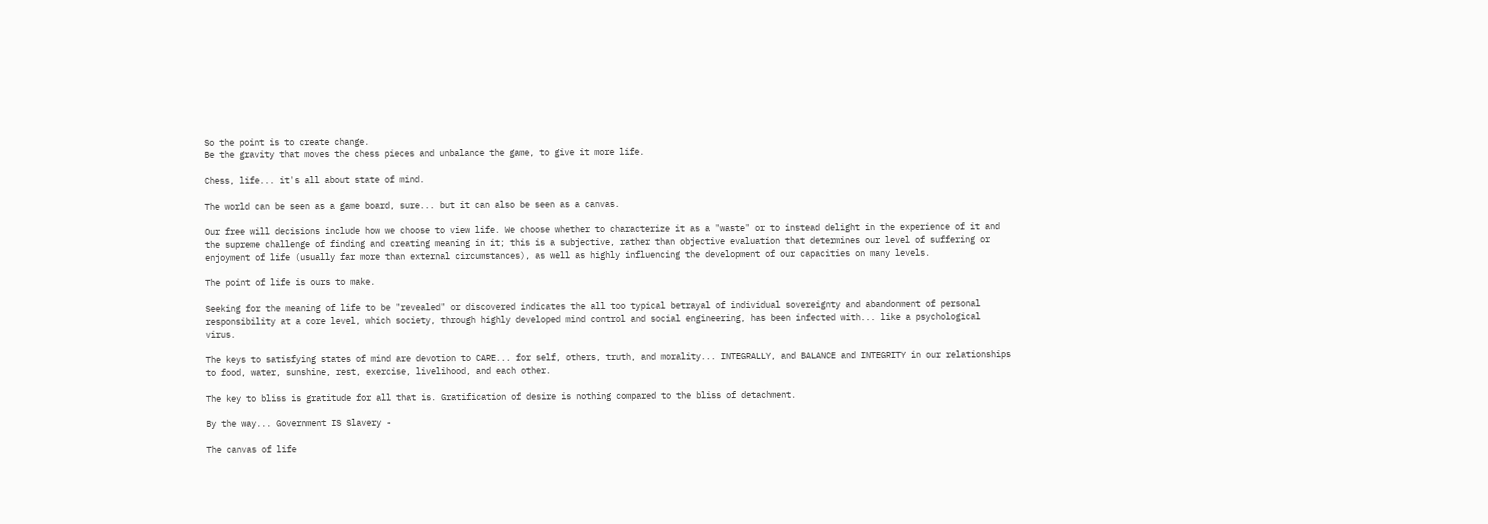So the point is to create change.
Be the gravity that moves the chess pieces and unbalance the game, to give it more life.

Chess, life... it's all about state of mind.

The world can be seen as a game board, sure... but it can also be seen as a canvas.

Our free will decisions include how we choose to view life. We choose whether to characterize it as a "waste" or to instead delight in the experience of it and the supreme challenge of finding and creating meaning in it; this is a subjective, rather than objective evaluation that determines our level of suffering or enjoyment of life (usually far more than external circumstances), as well as highly influencing the development of our capacities on many levels.

The point of life is ours to make.

Seeking for the meaning of life to be "revealed" or discovered indicates the all too typical betrayal of individual sovereignty and abandonment of personal responsibility at a core level, which society, through highly developed mind control and social engineering, has been infected with... like a psychological virus.

The keys to satisfying states of mind are devotion to CARE... for self, others, truth, and morality... INTEGRALLY, and BALANCE and INTEGRITY in our relationships to food, water, sunshine, rest, exercise, livelihood, and each other.

The key to bliss is gratitude for all that is. Gratification of desire is nothing compared to the bliss of detachment.

By the way... Government IS Slavery -

The canvas of life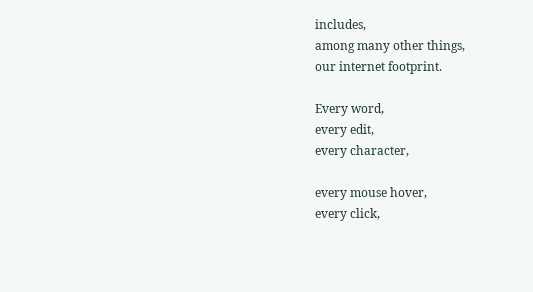includes,
among many other things,
our internet footprint.

Every word,
every edit,
every character,

every mouse hover,
every click,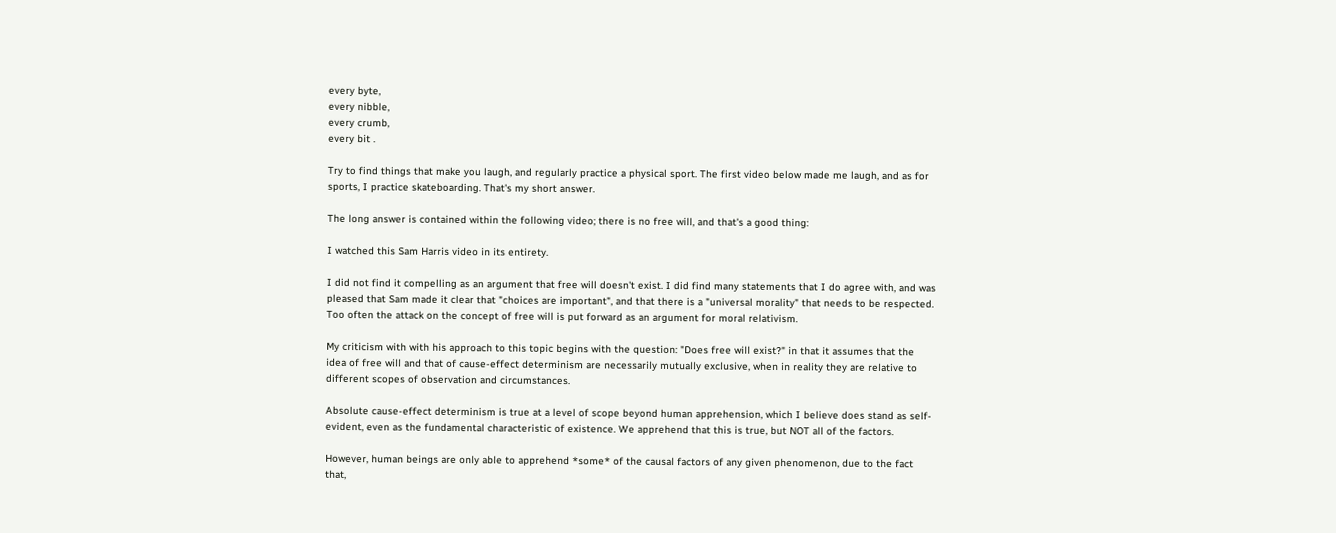every byte,
every nibble,
every crumb,
every bit .

Try to find things that make you laugh, and regularly practice a physical sport. The first video below made me laugh, and as for sports, I practice skateboarding. That's my short answer.

The long answer is contained within the following video; there is no free will, and that's a good thing:

I watched this Sam Harris video in its entirety.

I did not find it compelling as an argument that free will doesn't exist. I did find many statements that I do agree with, and was pleased that Sam made it clear that "choices are important", and that there is a "universal morality" that needs to be respected. Too often the attack on the concept of free will is put forward as an argument for moral relativism.

My criticism with with his approach to this topic begins with the question: "Does free will exist?" in that it assumes that the idea of free will and that of cause-effect determinism are necessarily mutually exclusive, when in reality they are relative to different scopes of observation and circumstances.

Absolute cause-effect determinism is true at a level of scope beyond human apprehension, which I believe does stand as self-evident, even as the fundamental characteristic of existence. We apprehend that this is true, but NOT all of the factors.

However, human beings are only able to apprehend *some* of the causal factors of any given phenomenon, due to the fact that,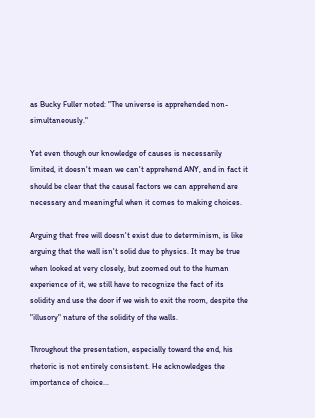as Bucky Fuller noted: "The universe is apprehended non-simultaneously."

Yet even though our knowledge of causes is necessarily limited, it doesn't mean we can't apprehend ANY, and in fact it should be clear that the causal factors we can apprehend are necessary and meaningful when it comes to making choices.

Arguing that free will doesn't exist due to determinism, is like arguing that the wall isn't solid due to physics. It may be true when looked at very closely, but zoomed out to the human experience of it, we still have to recognize the fact of its solidity and use the door if we wish to exit the room, despite the "illusory" nature of the solidity of the walls.

Throughout the presentation, especially toward the end, his rhetoric is not entirely consistent. He acknowledges the importance of choice...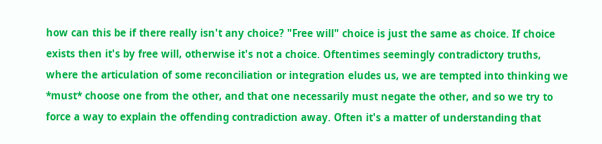how can this be if there really isn't any choice? "Free will" choice is just the same as choice. If choice exists then it's by free will, otherwise it's not a choice. Oftentimes seemingly contradictory truths, where the articulation of some reconciliation or integration eludes us, we are tempted into thinking we *must* choose one from the other, and that one necessarily must negate the other, and so we try to force a way to explain the offending contradiction away. Often it's a matter of understanding that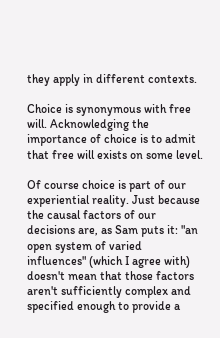they apply in different contexts.

Choice is synonymous with free will. Acknowledging the importance of choice is to admit that free will exists on some level.

Of course choice is part of our experiential reality. Just because the causal factors of our decisions are, as Sam puts it: "an open system of varied influences" (which I agree with) doesn't mean that those factors aren't sufficiently complex and specified enough to provide a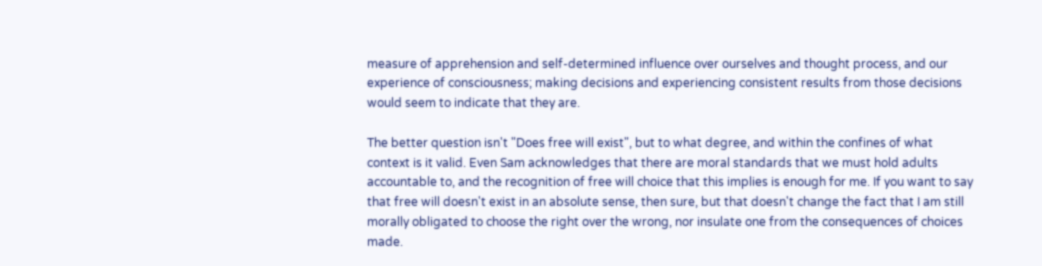measure of apprehension and self-determined influence over ourselves and thought process, and our experience of consciousness; making decisions and experiencing consistent results from those decisions would seem to indicate that they are.

The better question isn't "Does free will exist", but to what degree, and within the confines of what context is it valid. Even Sam acknowledges that there are moral standards that we must hold adults accountable to, and the recognition of free will choice that this implies is enough for me. If you want to say that free will doesn't exist in an absolute sense, then sure, but that doesn't change the fact that I am still morally obligated to choose the right over the wrong, nor insulate one from the consequences of choices made.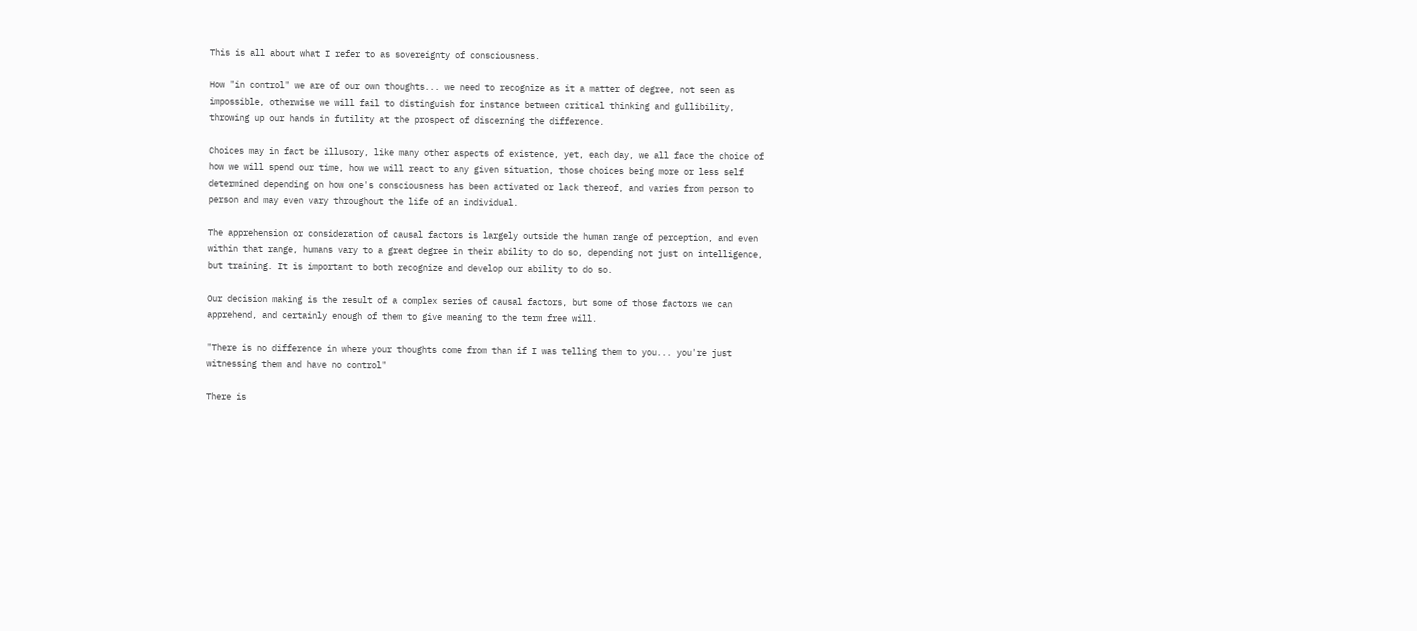This is all about what I refer to as sovereignty of consciousness.

How "in control" we are of our own thoughts... we need to recognize as it a matter of degree, not seen as impossible, otherwise we will fail to distinguish for instance between critical thinking and gullibility, throwing up our hands in futility at the prospect of discerning the difference.

Choices may in fact be illusory, like many other aspects of existence, yet, each day, we all face the choice of how we will spend our time, how we will react to any given situation, those choices being more or less self determined depending on how one's consciousness has been activated or lack thereof, and varies from person to person and may even vary throughout the life of an individual.

The apprehension or consideration of causal factors is largely outside the human range of perception, and even within that range, humans vary to a great degree in their ability to do so, depending not just on intelligence, but training. It is important to both recognize and develop our ability to do so.

Our decision making is the result of a complex series of causal factors, but some of those factors we can apprehend, and certainly enough of them to give meaning to the term free will.

"There is no difference in where your thoughts come from than if I was telling them to you... you're just witnessing them and have no control"

There is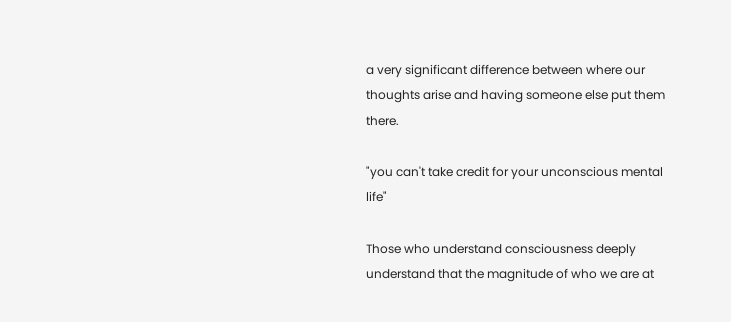a very significant difference between where our thoughts arise and having someone else put them there.

"you can't take credit for your unconscious mental life"

Those who understand consciousness deeply understand that the magnitude of who we are at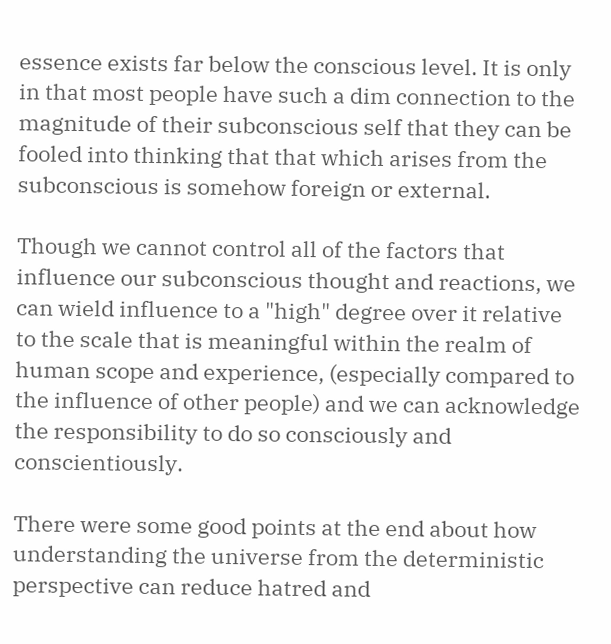essence exists far below the conscious level. It is only in that most people have such a dim connection to the magnitude of their subconscious self that they can be fooled into thinking that that which arises from the subconscious is somehow foreign or external.

Though we cannot control all of the factors that influence our subconscious thought and reactions, we can wield influence to a "high" degree over it relative to the scale that is meaningful within the realm of human scope and experience, (especially compared to the influence of other people) and we can acknowledge the responsibility to do so consciously and conscientiously.

There were some good points at the end about how understanding the universe from the deterministic perspective can reduce hatred and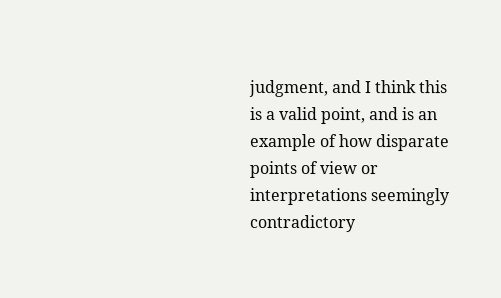judgment, and I think this is a valid point, and is an example of how disparate points of view or interpretations seemingly contradictory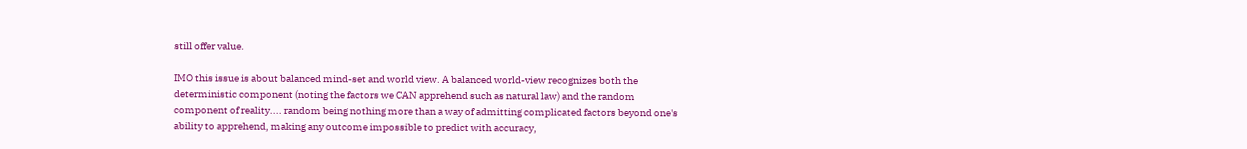still offer value.

IMO this issue is about balanced mind-set and world view. A balanced world-view recognizes both the deterministic component (noting the factors we CAN apprehend such as natural law) and the random component of reality.... random being nothing more than a way of admitting complicated factors beyond one's ability to apprehend, making any outcome impossible to predict with accuracy,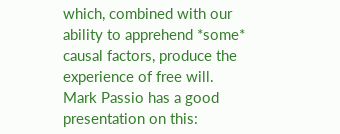which, combined with our ability to apprehend *some* causal factors, produce the experience of free will. Mark Passio has a good presentation on this: